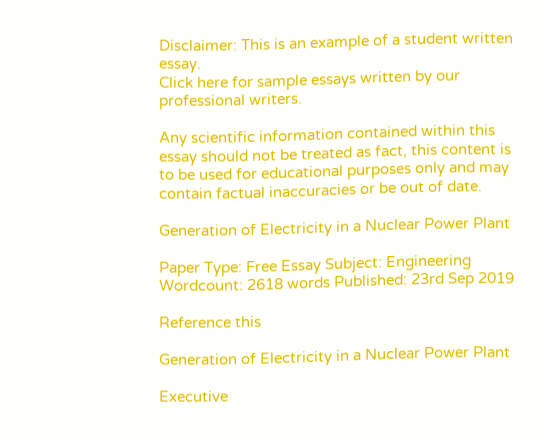Disclaimer: This is an example of a student written essay.
Click here for sample essays written by our professional writers.

Any scientific information contained within this essay should not be treated as fact, this content is to be used for educational purposes only and may contain factual inaccuracies or be out of date.

Generation of Electricity in a Nuclear Power Plant

Paper Type: Free Essay Subject: Engineering
Wordcount: 2618 words Published: 23rd Sep 2019

Reference this

Generation of Electricity in a Nuclear Power Plant

Executive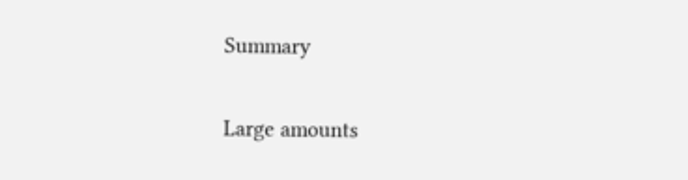Summary

Large amounts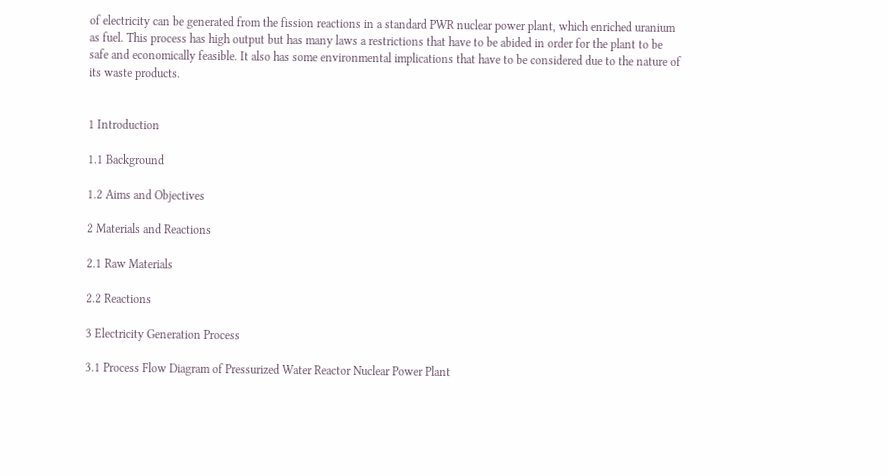of electricity can be generated from the fission reactions in a standard PWR nuclear power plant, which enriched uranium as fuel. This process has high output but has many laws a restrictions that have to be abided in order for the plant to be safe and economically feasible. It also has some environmental implications that have to be considered due to the nature of its waste products.


1 Introduction

1.1 Background

1.2 Aims and Objectives

2 Materials and Reactions

2.1 Raw Materials

2.2 Reactions

3 Electricity Generation Process

3.1 Process Flow Diagram of Pressurized Water Reactor Nuclear Power Plant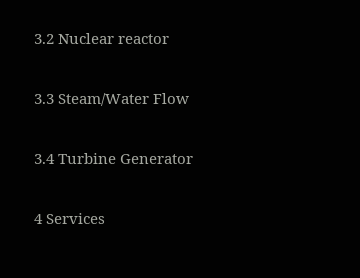3.2 Nuclear reactor

3.3 Steam/Water Flow

3.4 Turbine Generator

4 Services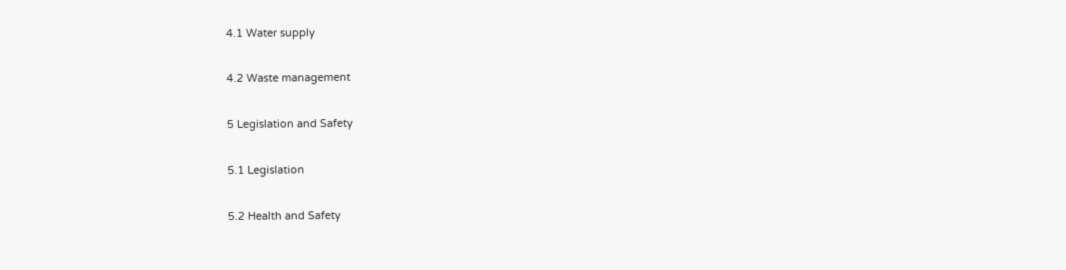4.1 Water supply

4.2 Waste management

5 Legislation and Safety

5.1 Legislation

5.2 Health and Safety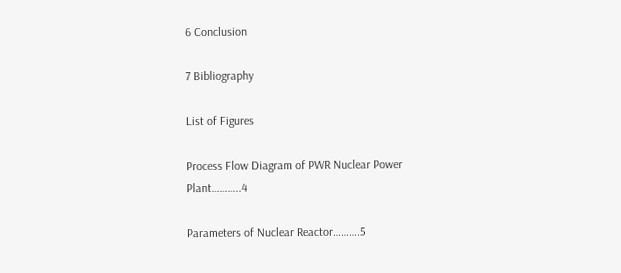6 Conclusion

7 Bibliography

List of Figures

Process Flow Diagram of PWR Nuclear Power Plant………..4

Parameters of Nuclear Reactor……….5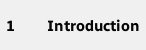1        Introduction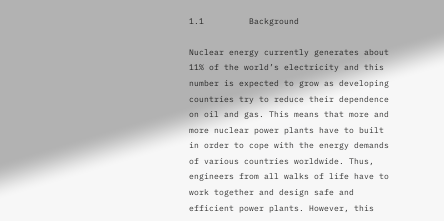1.1         Background

Nuclear energy currently generates about 11% of the world’s electricity and this number is expected to grow as developing countries try to reduce their dependence on oil and gas. This means that more and more nuclear power plants have to built in order to cope with the energy demands of various countries worldwide. Thus, engineers from all walks of life have to work together and design safe and efficient power plants. However, this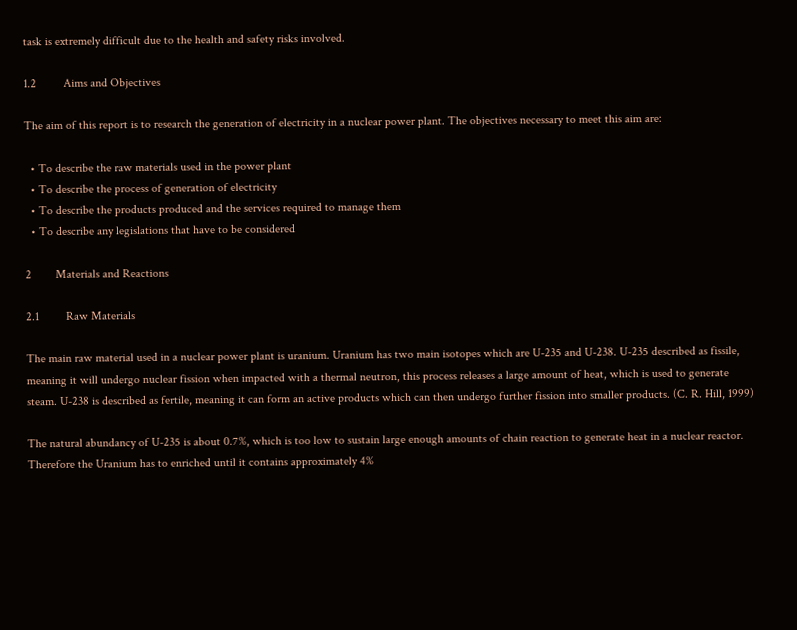task is extremely difficult due to the health and safety risks involved.

1.2         Aims and Objectives

The aim of this report is to research the generation of electricity in a nuclear power plant. The objectives necessary to meet this aim are:

  • To describe the raw materials used in the power plant
  • To describe the process of generation of electricity
  • To describe the products produced and the services required to manage them
  • To describe any legislations that have to be considered

2        Materials and Reactions

2.1         Raw Materials

The main raw material used in a nuclear power plant is uranium. Uranium has two main isotopes which are U-235 and U-238. U-235 described as fissile, meaning it will undergo nuclear fission when impacted with a thermal neutron, this process releases a large amount of heat, which is used to generate steam. U-238 is described as fertile, meaning it can form an active products which can then undergo further fission into smaller products. (C. R. Hill, 1999)

The natural abundancy of U-235 is about 0.7%, which is too low to sustain large enough amounts of chain reaction to generate heat in a nuclear reactor. Therefore the Uranium has to enriched until it contains approximately 4%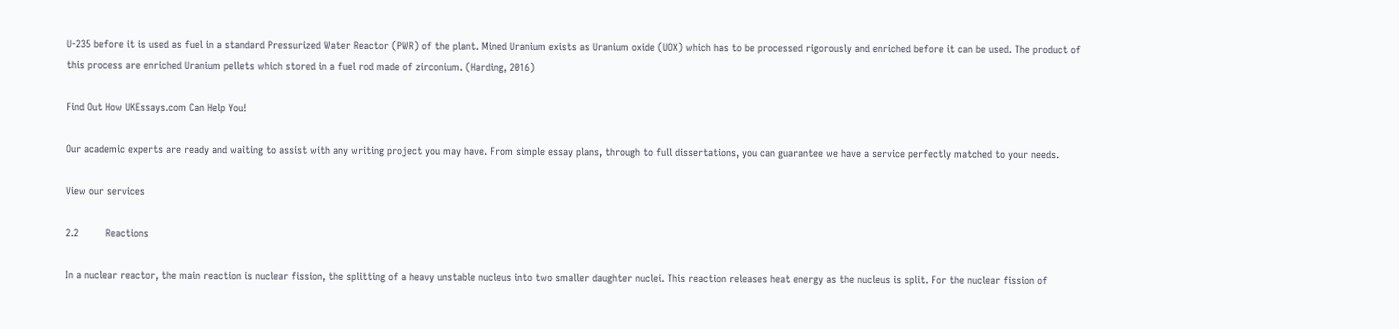U-235 before it is used as fuel in a standard Pressurized Water Reactor (PWR) of the plant. Mined Uranium exists as Uranium oxide (UOX) which has to be processed rigorously and enriched before it can be used. The product of this process are enriched Uranium pellets which stored in a fuel rod made of zirconium. (Harding, 2016)

Find Out How UKEssays.com Can Help You!

Our academic experts are ready and waiting to assist with any writing project you may have. From simple essay plans, through to full dissertations, you can guarantee we have a service perfectly matched to your needs.

View our services

2.2         Reactions

In a nuclear reactor, the main reaction is nuclear fission, the splitting of a heavy unstable nucleus into two smaller daughter nuclei. This reaction releases heat energy as the nucleus is split. For the nuclear fission of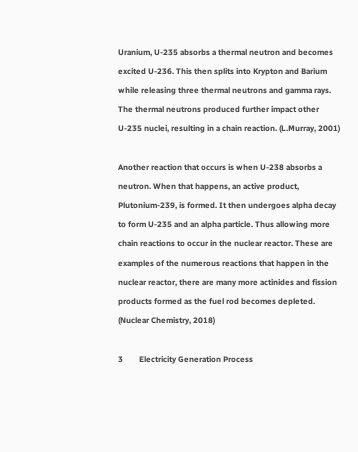Uranium, U-235 absorbs a thermal neutron and becomes excited U-236. This then splits into Krypton and Barium while releasing three thermal neutrons and gamma rays. The thermal neutrons produced further impact other U-235 nuclei, resulting in a chain reaction. (L.Murray, 2001)

Another reaction that occurs is when U-238 absorbs a neutron. When that happens, an active product, Plutonium-239, is formed. It then undergoes alpha decay to form U-235 and an alpha particle. Thus allowing more chain reactions to occur in the nuclear reactor. These are examples of the numerous reactions that happen in the nuclear reactor, there are many more actinides and fission products formed as the fuel rod becomes depleted. (Nuclear Chemistry, 2018)

3        Electricity Generation Process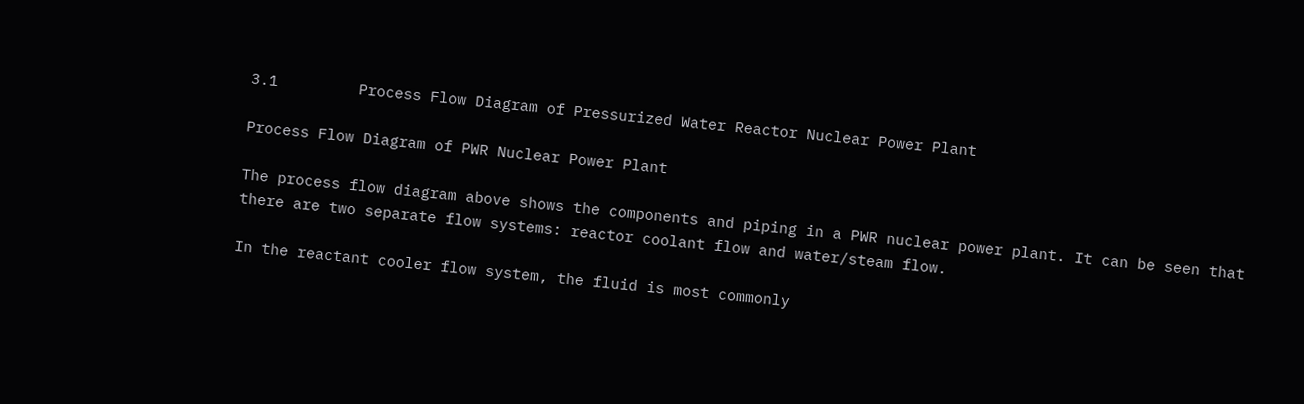3.1         Process Flow Diagram of Pressurized Water Reactor Nuclear Power Plant

Process Flow Diagram of PWR Nuclear Power Plant

The process flow diagram above shows the components and piping in a PWR nuclear power plant. It can be seen that there are two separate flow systems: reactor coolant flow and water/steam flow.

In the reactant cooler flow system, the fluid is most commonly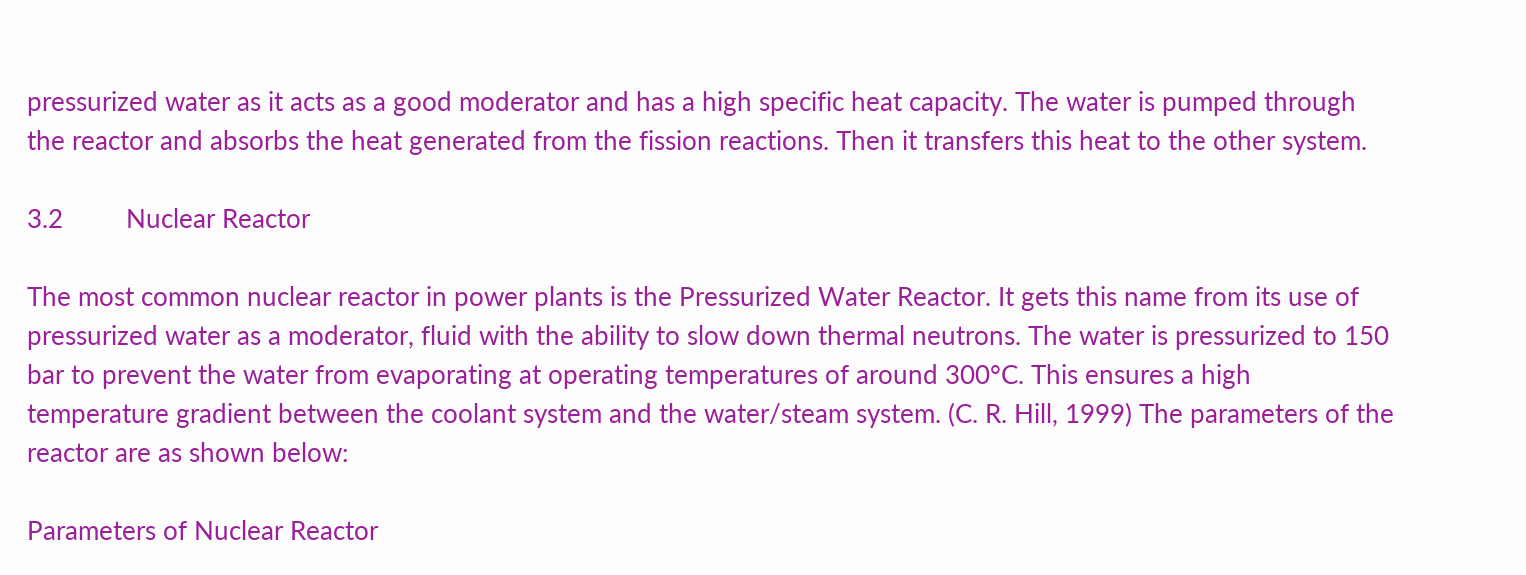pressurized water as it acts as a good moderator and has a high specific heat capacity. The water is pumped through the reactor and absorbs the heat generated from the fission reactions. Then it transfers this heat to the other system.

3.2         Nuclear Reactor

The most common nuclear reactor in power plants is the Pressurized Water Reactor. It gets this name from its use of pressurized water as a moderator, fluid with the ability to slow down thermal neutrons. The water is pressurized to 150 bar to prevent the water from evaporating at operating temperatures of around 300°C. This ensures a high temperature gradient between the coolant system and the water/steam system. (C. R. Hill, 1999) The parameters of the reactor are as shown below:

Parameters of Nuclear Reactor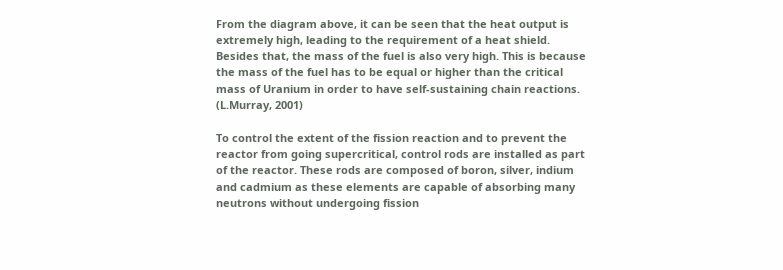From the diagram above, it can be seen that the heat output is extremely high, leading to the requirement of a heat shield. Besides that, the mass of the fuel is also very high. This is because the mass of the fuel has to be equal or higher than the critical mass of Uranium in order to have self-sustaining chain reactions. (L.Murray, 2001)

To control the extent of the fission reaction and to prevent the reactor from going supercritical, control rods are installed as part of the reactor. These rods are composed of boron, silver, indium and cadmium as these elements are capable of absorbing many neutrons without undergoing fission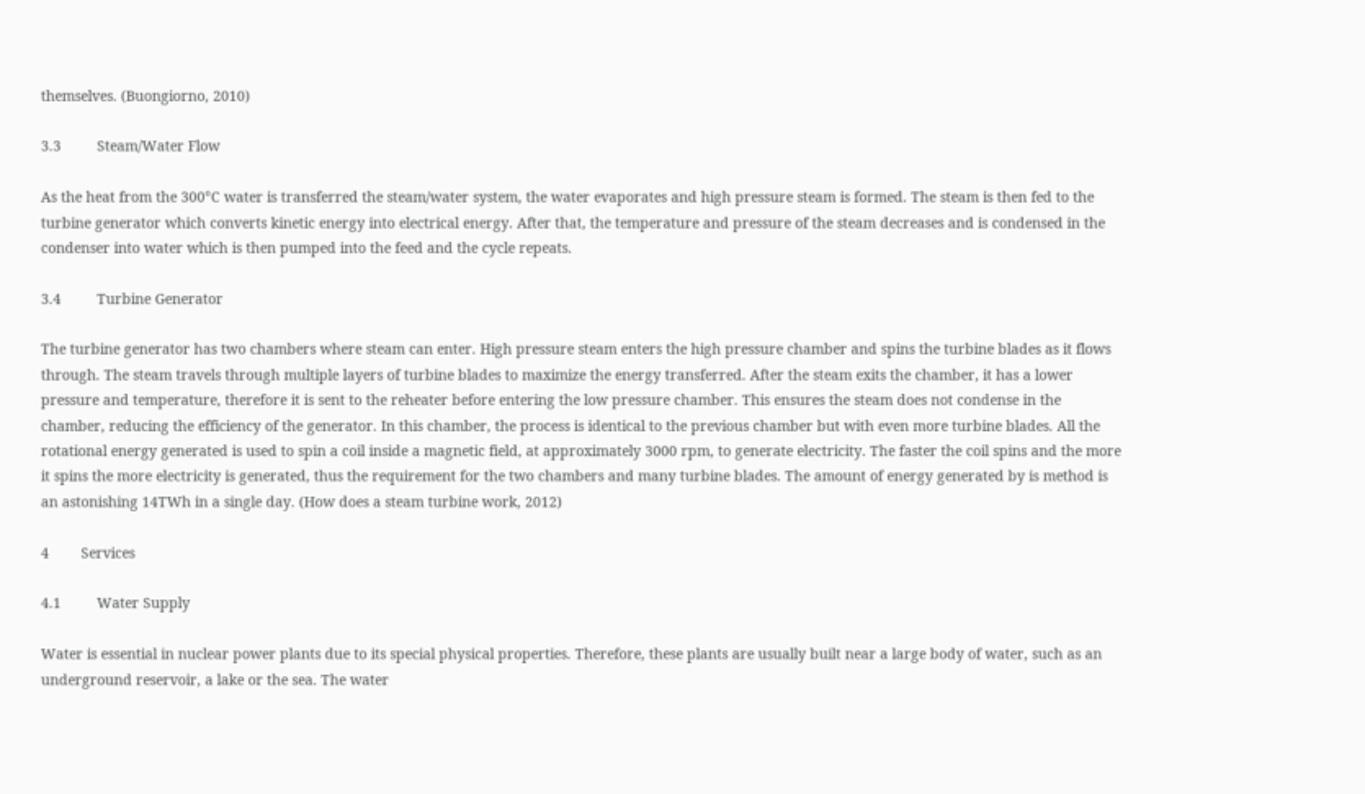themselves. (Buongiorno, 2010)

3.3         Steam/Water Flow

As the heat from the 300°C water is transferred the steam/water system, the water evaporates and high pressure steam is formed. The steam is then fed to the turbine generator which converts kinetic energy into electrical energy. After that, the temperature and pressure of the steam decreases and is condensed in the condenser into water which is then pumped into the feed and the cycle repeats.

3.4         Turbine Generator

The turbine generator has two chambers where steam can enter. High pressure steam enters the high pressure chamber and spins the turbine blades as it flows through. The steam travels through multiple layers of turbine blades to maximize the energy transferred. After the steam exits the chamber, it has a lower pressure and temperature, therefore it is sent to the reheater before entering the low pressure chamber. This ensures the steam does not condense in the chamber, reducing the efficiency of the generator. In this chamber, the process is identical to the previous chamber but with even more turbine blades. All the rotational energy generated is used to spin a coil inside a magnetic field, at approximately 3000 rpm, to generate electricity. The faster the coil spins and the more it spins the more electricity is generated, thus the requirement for the two chambers and many turbine blades. The amount of energy generated by is method is an astonishing 14TWh in a single day. (How does a steam turbine work, 2012)

4        Services

4.1         Water Supply

Water is essential in nuclear power plants due to its special physical properties. Therefore, these plants are usually built near a large body of water, such as an underground reservoir, a lake or the sea. The water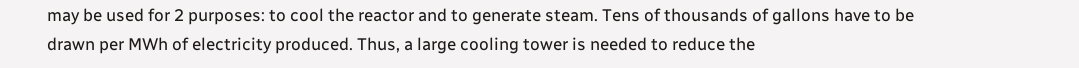may be used for 2 purposes: to cool the reactor and to generate steam. Tens of thousands of gallons have to be drawn per MWh of electricity produced. Thus, a large cooling tower is needed to reduce the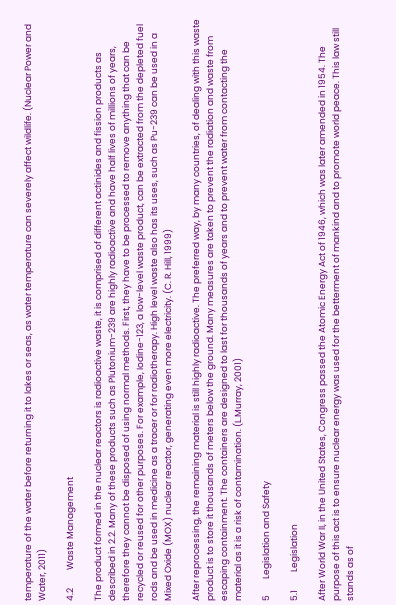temperature of the water before returning it to lakes or seas, as water temperature can severely affect wildlife. (Nuclear Power and Water, 2011)

4.2         Waste Management

The product formed in the nuclear reactors is radioactive waste, it is comprised of different actinides and fission products as described in 2.2. Many of these products such as Plutonium-239 are highly radioactive and have half lives of millions of years, therefore they cannot be disposed of using normal methods. First, they have to be processed to remove anything that can be recycled or reused for other purposes. For example, Iodine-123, a low-level waste product, can be extracted from the depleted fuel rods and be used in medicine as a tracer or for radiotherapy. High level waste also has its uses, such as Pu-239 can be used in a Mixed Oxide (MOX) nuclear reactor, generating even more electricity. (C. R. Hill, 1999)

After reprocessing, the remaining material is still highly radioactive. The preferred way, by many countries, of dealing with this waste product is to store it thousands of meters below the ground. Many measures are taken to prevent the radiation and waste from escaping containment. The containers are designed to last for thousands of years and to prevent water from contacting the material as it is a risk of contamination. (L.Murray, 2001)

5        Legislation and Safety

5.1         Legislation

After World War II, in the United States, Congress passed the Atomic Energy Act of 1946, which was later amended in 1954. The purpose of this act is to ensure nuclear energy was used for the betterment of mankind and to promote world peace. This law still stands as of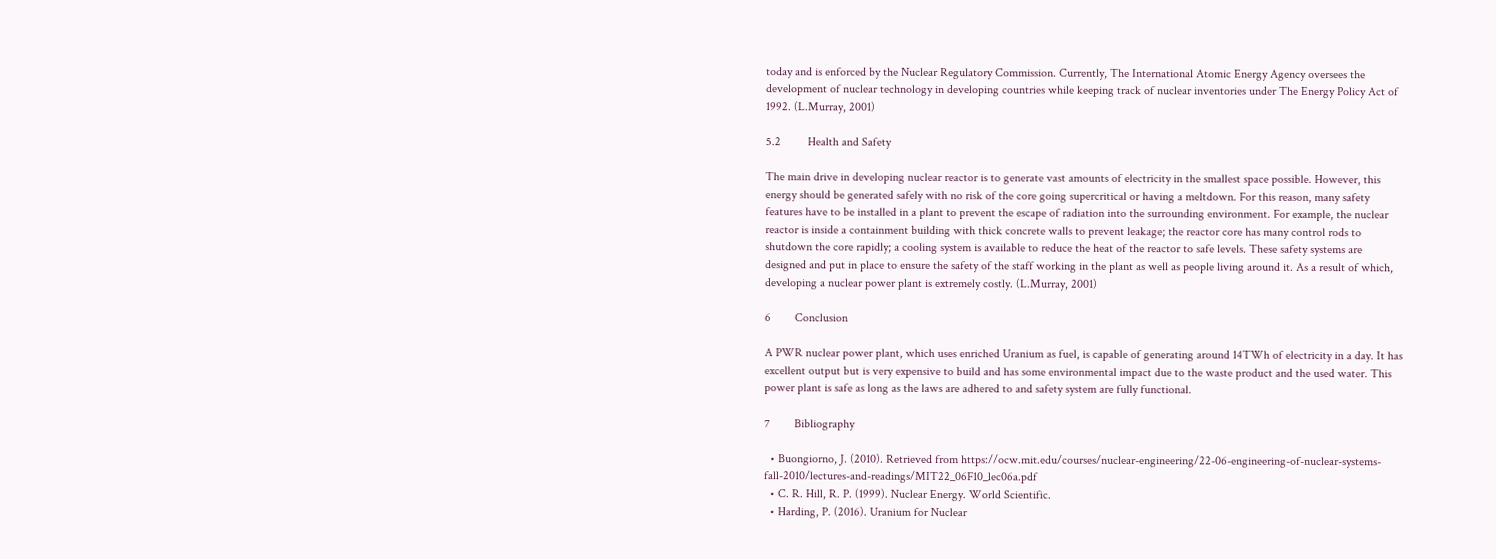today and is enforced by the Nuclear Regulatory Commission. Currently, The International Atomic Energy Agency oversees the development of nuclear technology in developing countries while keeping track of nuclear inventories under The Energy Policy Act of 1992. (L.Murray, 2001)

5.2         Health and Safety

The main drive in developing nuclear reactor is to generate vast amounts of electricity in the smallest space possible. However, this energy should be generated safely with no risk of the core going supercritical or having a meltdown. For this reason, many safety features have to be installed in a plant to prevent the escape of radiation into the surrounding environment. For example, the nuclear reactor is inside a containment building with thick concrete walls to prevent leakage; the reactor core has many control rods to shutdown the core rapidly; a cooling system is available to reduce the heat of the reactor to safe levels. These safety systems are designed and put in place to ensure the safety of the staff working in the plant as well as people living around it. As a result of which, developing a nuclear power plant is extremely costly. (L.Murray, 2001)

6        Conclusion

A PWR nuclear power plant, which uses enriched Uranium as fuel, is capable of generating around 14TWh of electricity in a day. It has excellent output but is very expensive to build and has some environmental impact due to the waste product and the used water. This power plant is safe as long as the laws are adhered to and safety system are fully functional.

7        Bibliography

  • Buongiorno, J. (2010). Retrieved from https://ocw.mit.edu/courses/nuclear-engineering/22-06-engineering-of-nuclear-systems-fall-2010/lectures-and-readings/MIT22_06F10_lec06a.pdf
  • C. R. Hill, R. P. (1999). Nuclear Energy. World Scientific.
  • Harding, P. (2016). Uranium for Nuclear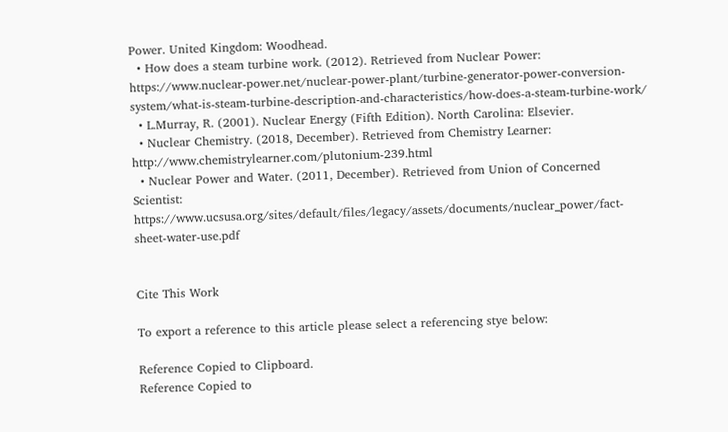Power. United Kingdom: Woodhead.
  • How does a steam turbine work. (2012). Retrieved from Nuclear Power: https://www.nuclear-power.net/nuclear-power-plant/turbine-generator-power-conversion-system/what-is-steam-turbine-description-and-characteristics/how-does-a-steam-turbine-work/
  • L.Murray, R. (2001). Nuclear Energy (Fifth Edition). North Carolina: Elsevier.
  • Nuclear Chemistry. (2018, December). Retrieved from Chemistry Learner: http://www.chemistrylearner.com/plutonium-239.html
  • Nuclear Power and Water. (2011, December). Retrieved from Union of Concerned Scientist: https://www.ucsusa.org/sites/default/files/legacy/assets/documents/nuclear_power/fact-sheet-water-use.pdf


Cite This Work

To export a reference to this article please select a referencing stye below:

Reference Copied to Clipboard.
Reference Copied to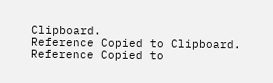Clipboard.
Reference Copied to Clipboard.
Reference Copied to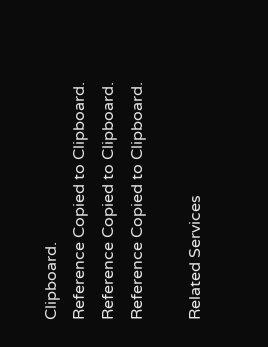Clipboard.
Reference Copied to Clipboard.
Reference Copied to Clipboard.
Reference Copied to Clipboard.

Related Services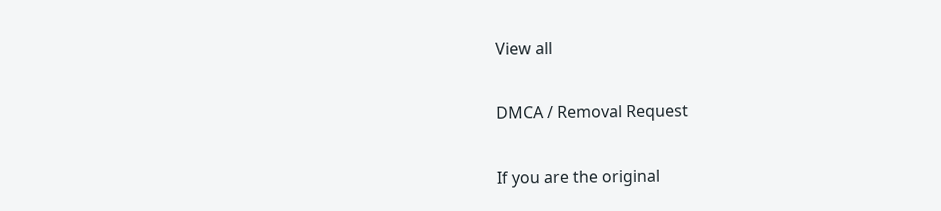View all

DMCA / Removal Request

If you are the original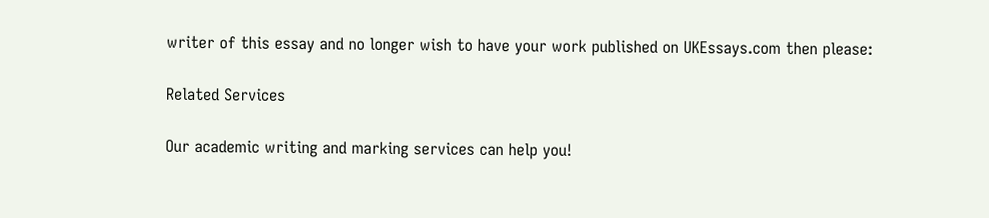writer of this essay and no longer wish to have your work published on UKEssays.com then please:

Related Services

Our academic writing and marking services can help you!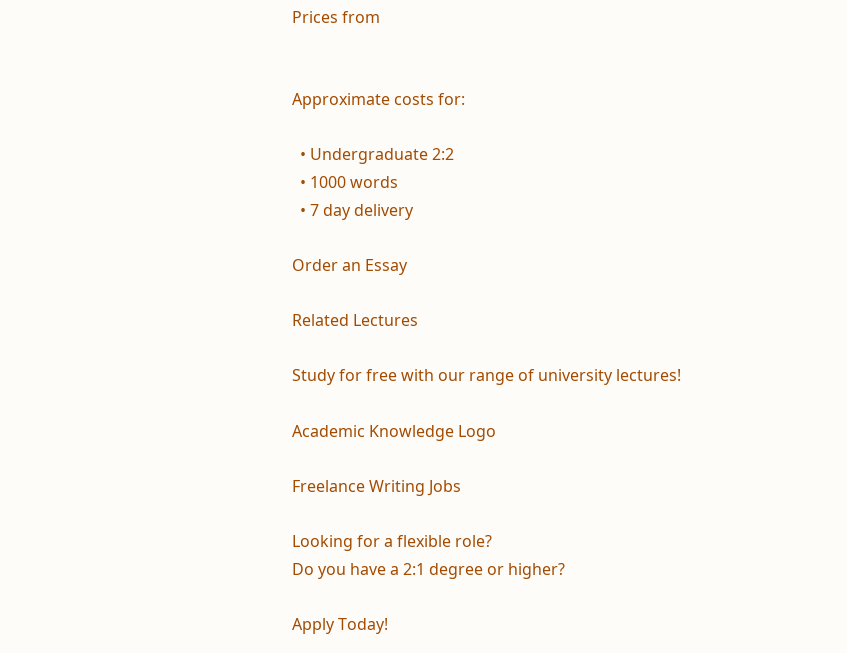Prices from


Approximate costs for:

  • Undergraduate 2:2
  • 1000 words
  • 7 day delivery

Order an Essay

Related Lectures

Study for free with our range of university lectures!

Academic Knowledge Logo

Freelance Writing Jobs

Looking for a flexible role?
Do you have a 2:1 degree or higher?

Apply Today!